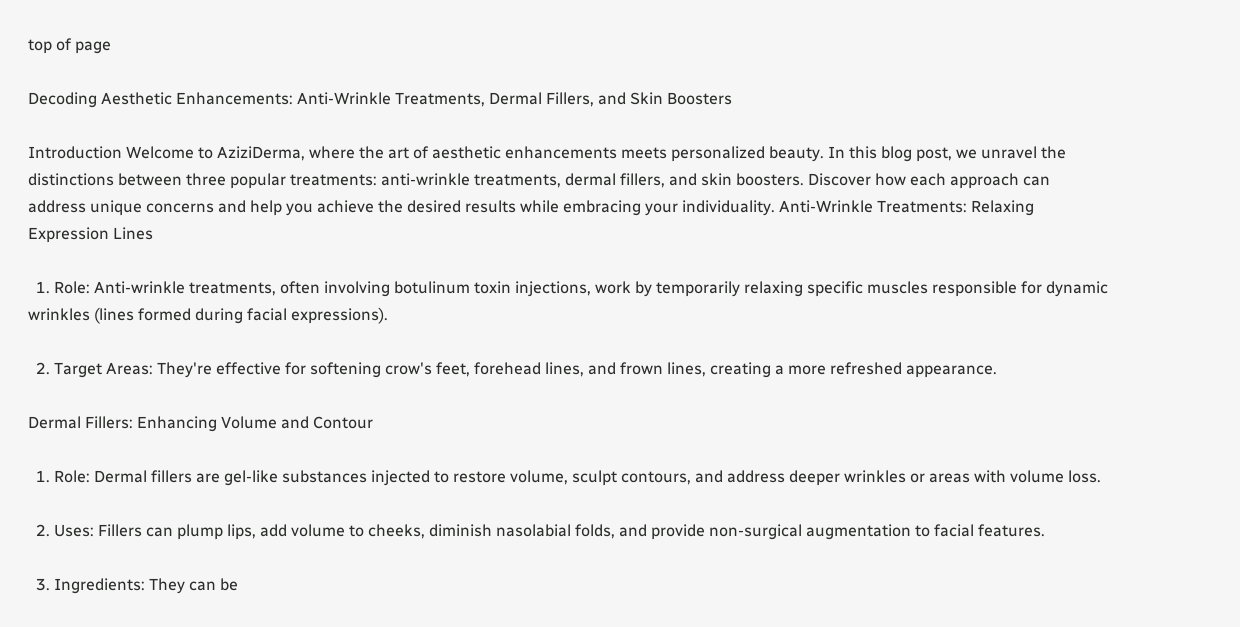top of page

Decoding Aesthetic Enhancements: Anti-Wrinkle Treatments, Dermal Fillers, and Skin Boosters

Introduction Welcome to AziziDerma, where the art of aesthetic enhancements meets personalized beauty. In this blog post, we unravel the distinctions between three popular treatments: anti-wrinkle treatments, dermal fillers, and skin boosters. Discover how each approach can address unique concerns and help you achieve the desired results while embracing your individuality. Anti-Wrinkle Treatments: Relaxing Expression Lines

  1. Role: Anti-wrinkle treatments, often involving botulinum toxin injections, work by temporarily relaxing specific muscles responsible for dynamic wrinkles (lines formed during facial expressions).

  2. Target Areas: They're effective for softening crow's feet, forehead lines, and frown lines, creating a more refreshed appearance.

Dermal Fillers: Enhancing Volume and Contour

  1. Role: Dermal fillers are gel-like substances injected to restore volume, sculpt contours, and address deeper wrinkles or areas with volume loss.

  2. Uses: Fillers can plump lips, add volume to cheeks, diminish nasolabial folds, and provide non-surgical augmentation to facial features.

  3. Ingredients: They can be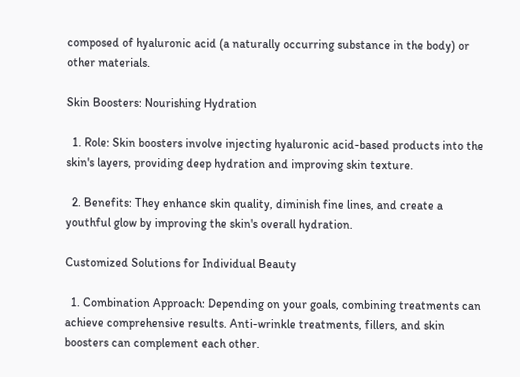composed of hyaluronic acid (a naturally occurring substance in the body) or other materials.

Skin Boosters: Nourishing Hydration

  1. Role: Skin boosters involve injecting hyaluronic acid-based products into the skin's layers, providing deep hydration and improving skin texture.

  2. Benefits: They enhance skin quality, diminish fine lines, and create a youthful glow by improving the skin's overall hydration.

Customized Solutions for Individual Beauty

  1. Combination Approach: Depending on your goals, combining treatments can achieve comprehensive results. Anti-wrinkle treatments, fillers, and skin boosters can complement each other.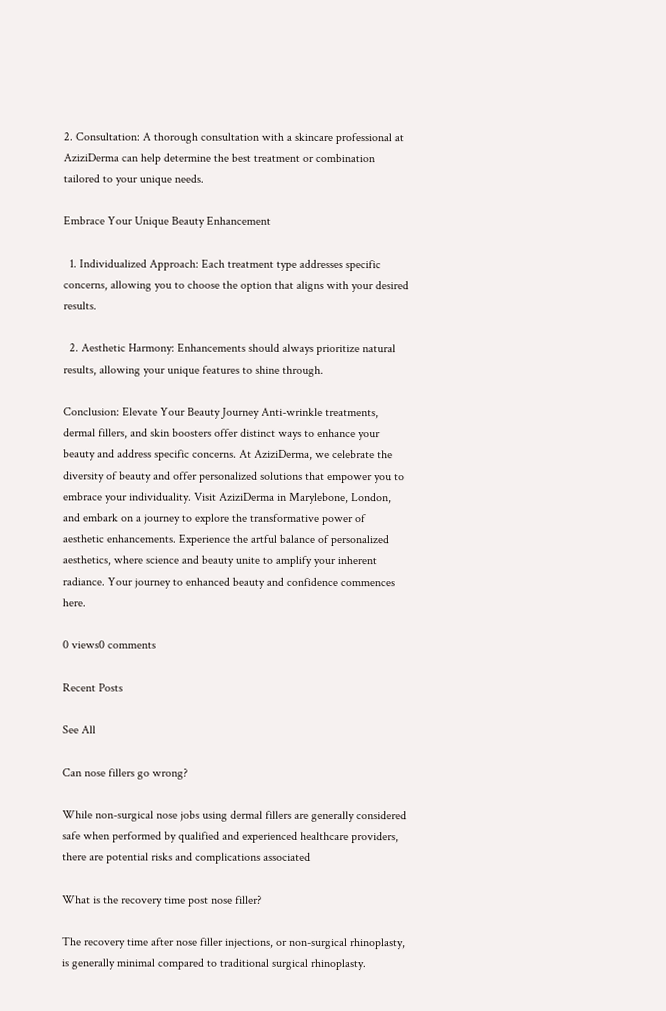2. Consultation: A thorough consultation with a skincare professional at AziziDerma can help determine the best treatment or combination tailored to your unique needs.

Embrace Your Unique Beauty Enhancement

  1. Individualized Approach: Each treatment type addresses specific concerns, allowing you to choose the option that aligns with your desired results.

  2. Aesthetic Harmony: Enhancements should always prioritize natural results, allowing your unique features to shine through.

Conclusion: Elevate Your Beauty Journey Anti-wrinkle treatments, dermal fillers, and skin boosters offer distinct ways to enhance your beauty and address specific concerns. At AziziDerma, we celebrate the diversity of beauty and offer personalized solutions that empower you to embrace your individuality. Visit AziziDerma in Marylebone, London, and embark on a journey to explore the transformative power of aesthetic enhancements. Experience the artful balance of personalized aesthetics, where science and beauty unite to amplify your inherent radiance. Your journey to enhanced beauty and confidence commences here.

0 views0 comments

Recent Posts

See All

Can nose fillers go wrong?

While non-surgical nose jobs using dermal fillers are generally considered safe when performed by qualified and experienced healthcare providers, there are potential risks and complications associated

What is the recovery time post nose filler?

The recovery time after nose filler injections, or non-surgical rhinoplasty, is generally minimal compared to traditional surgical rhinoplasty.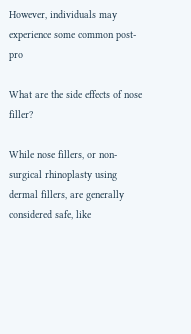However, individuals may experience some common post-pro

What are the side effects of nose filler?

While nose fillers, or non-surgical rhinoplasty using dermal fillers, are generally considered safe, like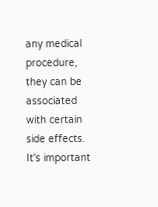any medical procedure, they can be associated with certain side effects. It's important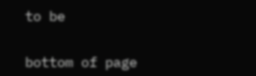to be


bottom of page